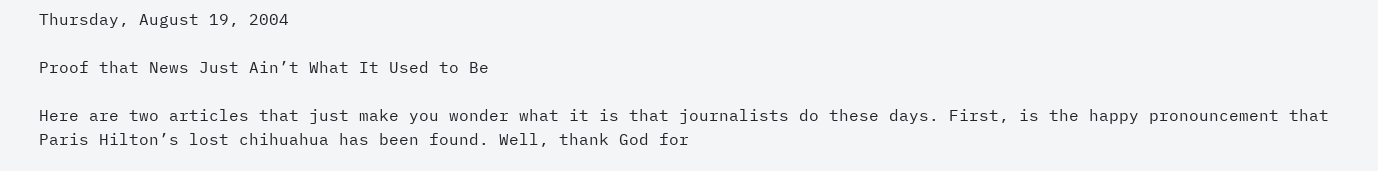Thursday, August 19, 2004

Proof that News Just Ain’t What It Used to Be

Here are two articles that just make you wonder what it is that journalists do these days. First, is the happy pronouncement that Paris Hilton’s lost chihuahua has been found. Well, thank God for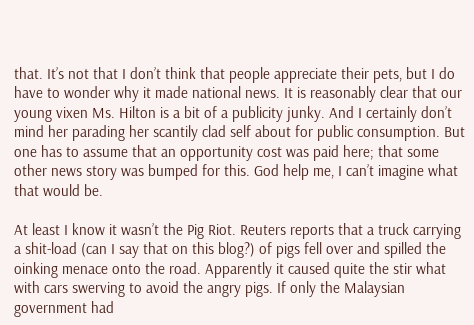that. It’s not that I don’t think that people appreciate their pets, but I do have to wonder why it made national news. It is reasonably clear that our young vixen Ms. Hilton is a bit of a publicity junky. And I certainly don’t mind her parading her scantily clad self about for public consumption. But one has to assume that an opportunity cost was paid here; that some other news story was bumped for this. God help me, I can’t imagine what that would be.

At least I know it wasn’t the Pig Riot. Reuters reports that a truck carrying a shit-load (can I say that on this blog?) of pigs fell over and spilled the oinking menace onto the road. Apparently it caused quite the stir what with cars swerving to avoid the angry pigs. If only the Malaysian government had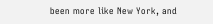been more like New York, and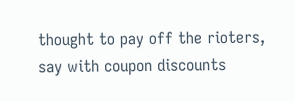thought to pay off the rioters, say with coupon discounts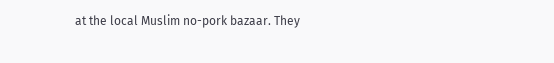at the local Muslim no-pork bazaar. They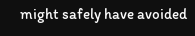might safely have avoided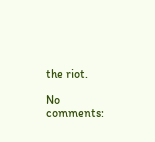the riot.

No comments: